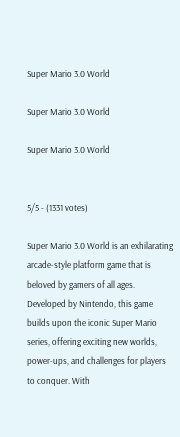Super Mario 3.0 World

Super Mario 3.0 World

Super Mario 3.0 World


5/5 - (1331 votes)

Super Mario 3.0 World is an exhilarating arcade-style platform game that is beloved by gamers of all ages. Developed by Nintendo, this game builds upon the iconic Super Mario series, offering exciting new worlds, power-ups, and challenges for players to conquer. With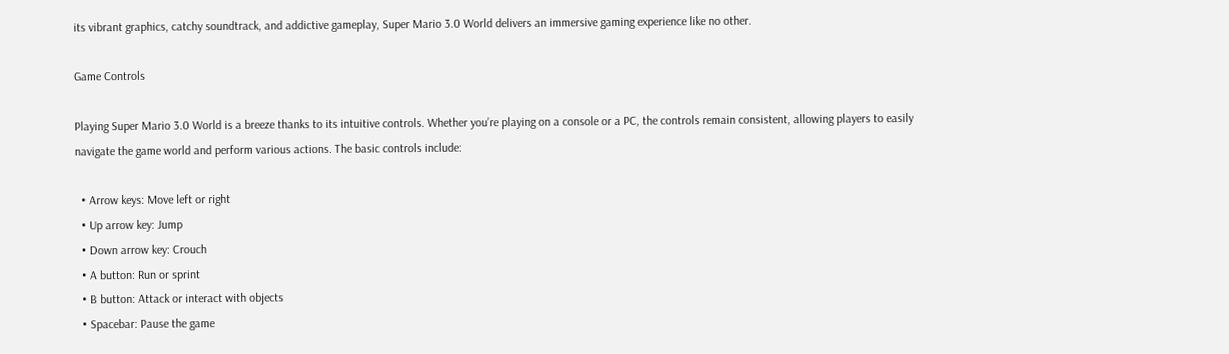its vibrant graphics, catchy soundtrack, and addictive gameplay, Super Mario 3.0 World delivers an immersive gaming experience like no other.

Game Controls

Playing Super Mario 3.0 World is a breeze thanks to its intuitive controls. Whether you’re playing on a console or a PC, the controls remain consistent, allowing players to easily navigate the game world and perform various actions. The basic controls include:

  • Arrow keys: Move left or right
  • Up arrow key: Jump
  • Down arrow key: Crouch
  • A button: Run or sprint
  • B button: Attack or interact with objects
  • Spacebar: Pause the game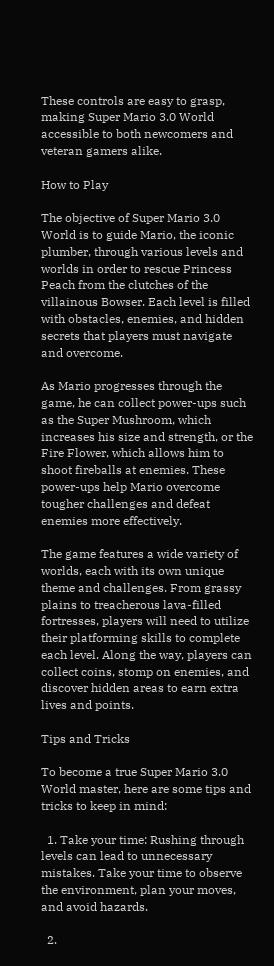These controls are easy to grasp, making Super Mario 3.0 World accessible to both newcomers and veteran gamers alike.

How to Play

The objective of Super Mario 3.0 World is to guide Mario, the iconic plumber, through various levels and worlds in order to rescue Princess Peach from the clutches of the villainous Bowser. Each level is filled with obstacles, enemies, and hidden secrets that players must navigate and overcome.

As Mario progresses through the game, he can collect power-ups such as the Super Mushroom, which increases his size and strength, or the Fire Flower, which allows him to shoot fireballs at enemies. These power-ups help Mario overcome tougher challenges and defeat enemies more effectively.

The game features a wide variety of worlds, each with its own unique theme and challenges. From grassy plains to treacherous lava-filled fortresses, players will need to utilize their platforming skills to complete each level. Along the way, players can collect coins, stomp on enemies, and discover hidden areas to earn extra lives and points.

Tips and Tricks

To become a true Super Mario 3.0 World master, here are some tips and tricks to keep in mind:

  1. Take your time: Rushing through levels can lead to unnecessary mistakes. Take your time to observe the environment, plan your moves, and avoid hazards.

  2.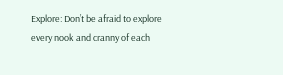Explore: Don’t be afraid to explore every nook and cranny of each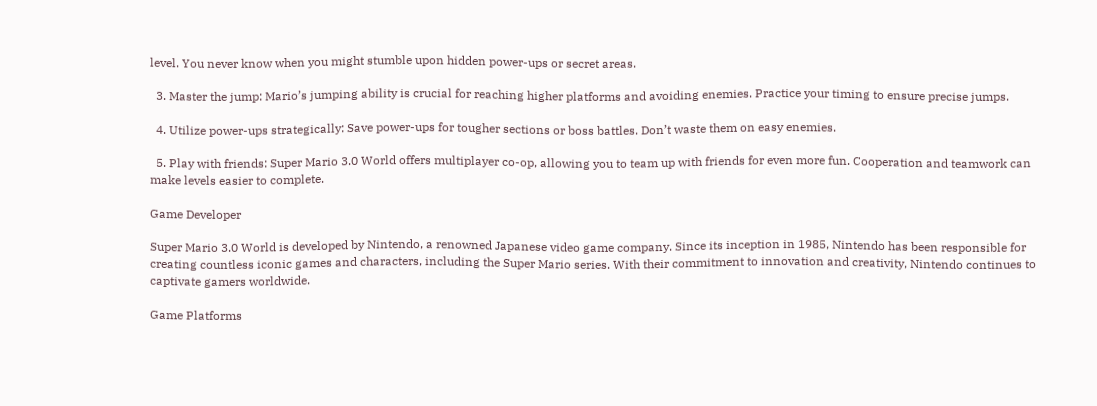level. You never know when you might stumble upon hidden power-ups or secret areas.

  3. Master the jump: Mario’s jumping ability is crucial for reaching higher platforms and avoiding enemies. Practice your timing to ensure precise jumps.

  4. Utilize power-ups strategically: Save power-ups for tougher sections or boss battles. Don’t waste them on easy enemies.

  5. Play with friends: Super Mario 3.0 World offers multiplayer co-op, allowing you to team up with friends for even more fun. Cooperation and teamwork can make levels easier to complete.

Game Developer

Super Mario 3.0 World is developed by Nintendo, a renowned Japanese video game company. Since its inception in 1985, Nintendo has been responsible for creating countless iconic games and characters, including the Super Mario series. With their commitment to innovation and creativity, Nintendo continues to captivate gamers worldwide.

Game Platforms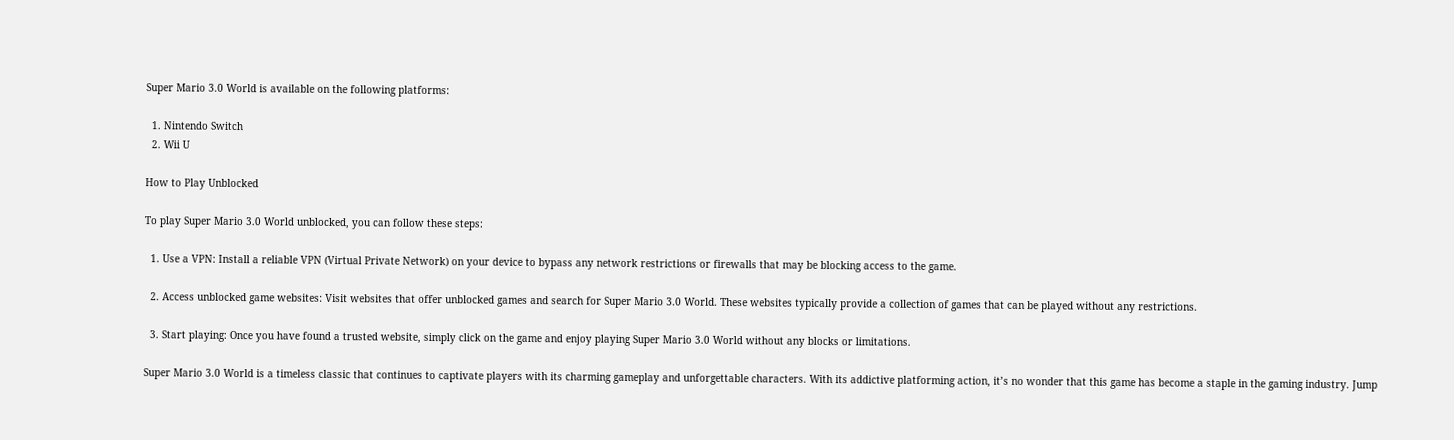Super Mario 3.0 World is available on the following platforms:

  1. Nintendo Switch
  2. Wii U

How to Play Unblocked

To play Super Mario 3.0 World unblocked, you can follow these steps:

  1. Use a VPN: Install a reliable VPN (Virtual Private Network) on your device to bypass any network restrictions or firewalls that may be blocking access to the game.

  2. Access unblocked game websites: Visit websites that offer unblocked games and search for Super Mario 3.0 World. These websites typically provide a collection of games that can be played without any restrictions.

  3. Start playing: Once you have found a trusted website, simply click on the game and enjoy playing Super Mario 3.0 World without any blocks or limitations.

Super Mario 3.0 World is a timeless classic that continues to captivate players with its charming gameplay and unforgettable characters. With its addictive platforming action, it’s no wonder that this game has become a staple in the gaming industry. Jump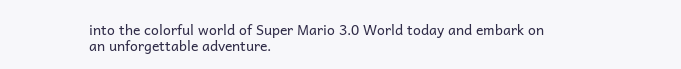into the colorful world of Super Mario 3.0 World today and embark on an unforgettable adventure.